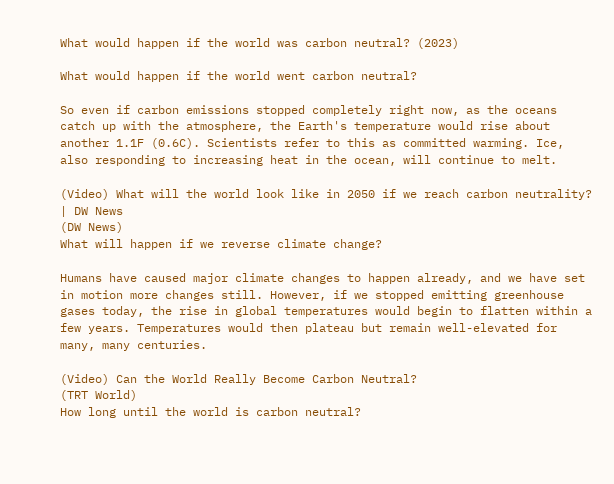What would happen if the world was carbon neutral? (2023)

What would happen if the world went carbon neutral?

So even if carbon emissions stopped completely right now, as the oceans catch up with the atmosphere, the Earth's temperature would rise about another 1.1F (0.6C). Scientists refer to this as committed warming. Ice, also responding to increasing heat in the ocean, will continue to melt.

(Video) What will the world look like in 2050 if we reach carbon neutrality? | DW News
(DW News)
What will happen if we reverse climate change?

Humans have caused major climate changes to happen already, and we have set in motion more changes still. However, if we stopped emitting greenhouse gases today, the rise in global temperatures would begin to flatten within a few years. Temperatures would then plateau but remain well-elevated for many, many centuries.

(Video) Can the World Really Become Carbon Neutral?
(TRT World)
How long until the world is carbon neutral?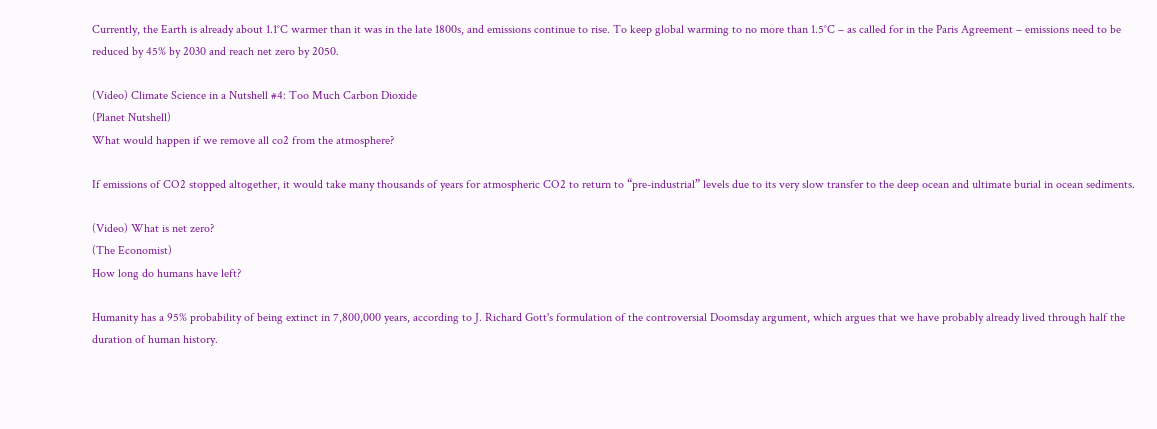Currently, the Earth is already about 1.1°C warmer than it was in the late 1800s, and emissions continue to rise. To keep global warming to no more than 1.5°C – as called for in the Paris Agreement – emissions need to be reduced by 45% by 2030 and reach net zero by 2050.

(Video) Climate Science in a Nutshell #4: Too Much Carbon Dioxide
(Planet Nutshell)
What would happen if we remove all co2 from the atmosphere?

If emissions of CO2 stopped altogether, it would take many thousands of years for atmospheric CO2 to return to “pre-industrial” levels due to its very slow transfer to the deep ocean and ultimate burial in ocean sediments.

(Video) What is net zero?
(The Economist)
How long do humans have left?

Humanity has a 95% probability of being extinct in 7,800,000 years, according to J. Richard Gott's formulation of the controversial Doomsday argument, which argues that we have probably already lived through half the duration of human history.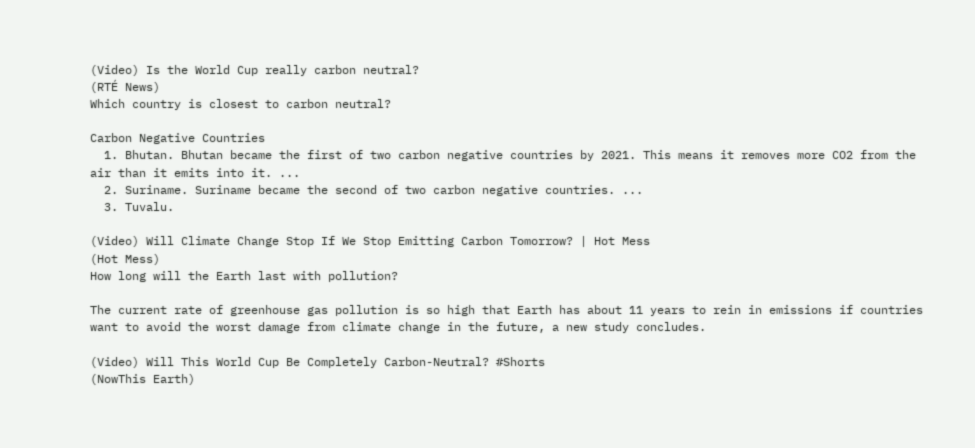(Video) Is the World Cup really carbon neutral?
(RTÉ News)
Which country is closest to carbon neutral?

Carbon Negative Countries
  1. Bhutan. Bhutan became the first of two carbon negative countries by 2021. This means it removes more CO2 from the air than it emits into it. ...
  2. Suriname. Suriname became the second of two carbon negative countries. ...
  3. Tuvalu.

(Video) Will Climate Change Stop If We Stop Emitting Carbon Tomorrow? | Hot Mess
(Hot Mess)
How long will the Earth last with pollution?

The current rate of greenhouse gas pollution is so high that Earth has about 11 years to rein in emissions if countries want to avoid the worst damage from climate change in the future, a new study concludes.

(Video) Will This World Cup Be Completely Carbon-Neutral? #Shorts
(NowThis Earth)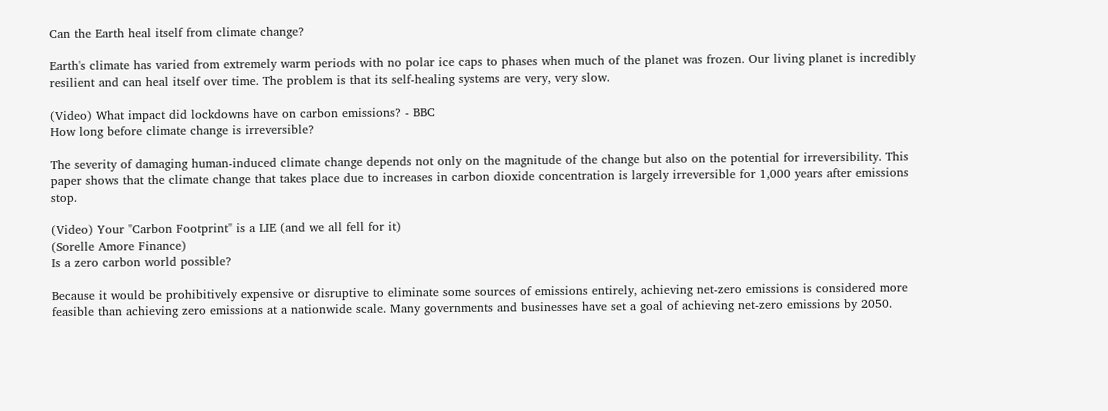Can the Earth heal itself from climate change?

Earth's climate has varied from extremely warm periods with no polar ice caps to phases when much of the planet was frozen. Our living planet is incredibly resilient and can heal itself over time. The problem is that its self-healing systems are very, very slow.

(Video) What impact did lockdowns have on carbon emissions? - BBC
How long before climate change is irreversible?

The severity of damaging human-induced climate change depends not only on the magnitude of the change but also on the potential for irreversibility. This paper shows that the climate change that takes place due to increases in carbon dioxide concentration is largely irreversible for 1,000 years after emissions stop.

(Video) Your "Carbon Footprint" is a LIE (and we all fell for it)
(Sorelle Amore Finance)
Is a zero carbon world possible?

Because it would be prohibitively expensive or disruptive to eliminate some sources of emissions entirely, achieving net-zero emissions is considered more feasible than achieving zero emissions at a nationwide scale. Many governments and businesses have set a goal of achieving net-zero emissions by 2050.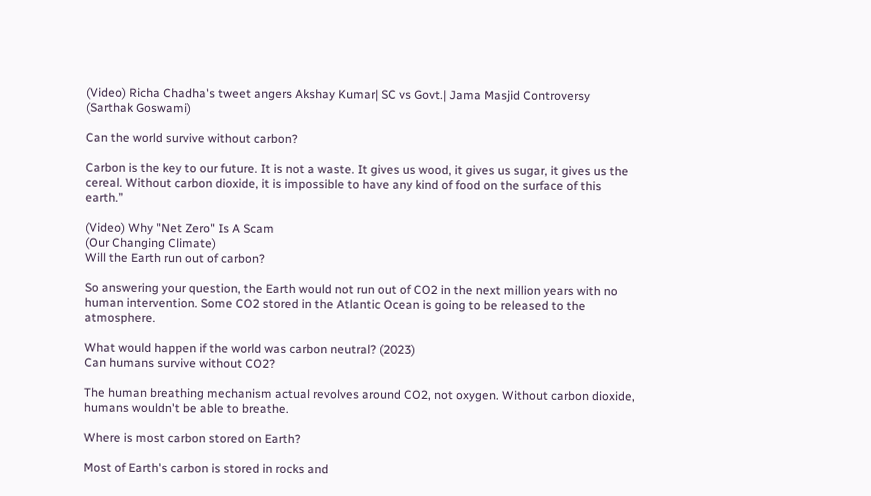(Video) Richa Chadha's tweet angers Akshay Kumar| SC vs Govt.| Jama Masjid Controversy
(Sarthak Goswami)

Can the world survive without carbon?

Carbon is the key to our future. It is not a waste. It gives us wood, it gives us sugar, it gives us the cereal. Without carbon dioxide, it is impossible to have any kind of food on the surface of this earth.”

(Video) Why "Net Zero" Is A Scam
(Our Changing Climate)
Will the Earth run out of carbon?

So answering your question, the Earth would not run out of CO2 in the next million years with no human intervention. Some CO2 stored in the Atlantic Ocean is going to be released to the atmosphere.

What would happen if the world was carbon neutral? (2023)
Can humans survive without CO2?

The human breathing mechanism actual revolves around CO2, not oxygen. Without carbon dioxide, humans wouldn't be able to breathe.

Where is most carbon stored on Earth?

Most of Earth's carbon is stored in rocks and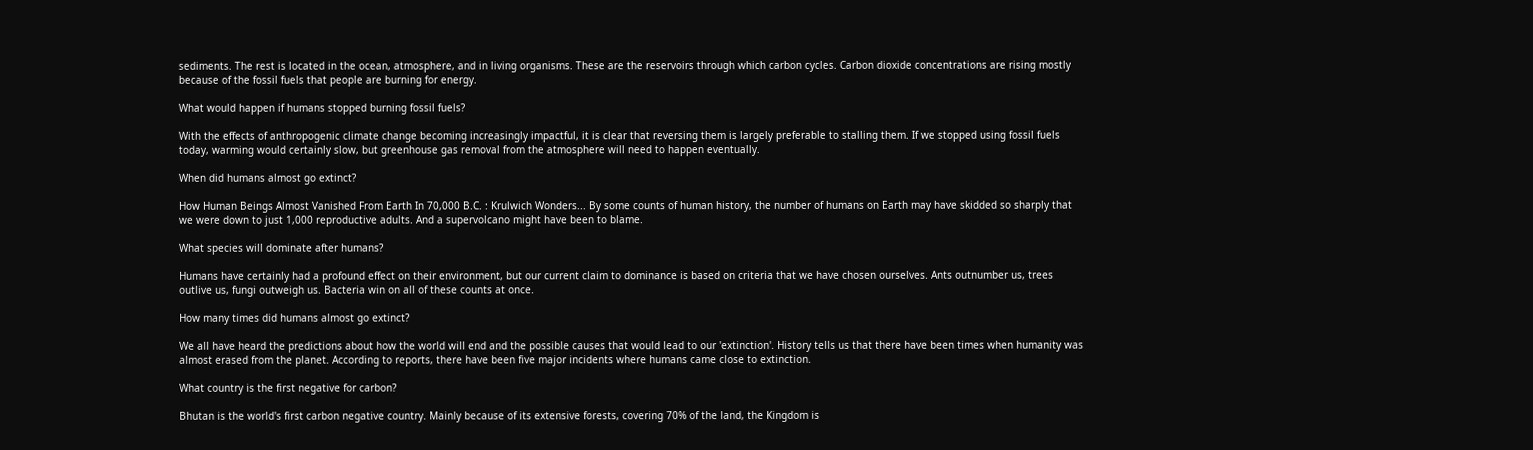sediments. The rest is located in the ocean, atmosphere, and in living organisms. These are the reservoirs through which carbon cycles. Carbon dioxide concentrations are rising mostly because of the fossil fuels that people are burning for energy.

What would happen if humans stopped burning fossil fuels?

With the effects of anthropogenic climate change becoming increasingly impactful, it is clear that reversing them is largely preferable to stalling them. If we stopped using fossil fuels today, warming would certainly slow, but greenhouse gas removal from the atmosphere will need to happen eventually.

When did humans almost go extinct?

How Human Beings Almost Vanished From Earth In 70,000 B.C. : Krulwich Wonders... By some counts of human history, the number of humans on Earth may have skidded so sharply that we were down to just 1,000 reproductive adults. And a supervolcano might have been to blame.

What species will dominate after humans?

Humans have certainly had a profound effect on their environment, but our current claim to dominance is based on criteria that we have chosen ourselves. Ants outnumber us, trees outlive us, fungi outweigh us. Bacteria win on all of these counts at once.

How many times did humans almost go extinct?

We all have heard the predictions about how the world will end and the possible causes that would lead to our 'extinction'. History tells us that there have been times when humanity was almost erased from the planet. According to reports, there have been five major incidents where humans came close to extinction.

What country is the first negative for carbon?

Bhutan is the world's first carbon negative country. Mainly because of its extensive forests, covering 70% of the land, the Kingdom is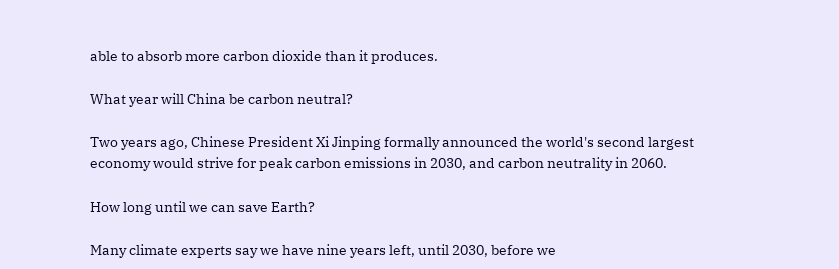able to absorb more carbon dioxide than it produces.

What year will China be carbon neutral?

Two years ago, Chinese President Xi Jinping formally announced the world's second largest economy would strive for peak carbon emissions in 2030, and carbon neutrality in 2060.

How long until we can save Earth?

Many climate experts say we have nine years left, until 2030, before we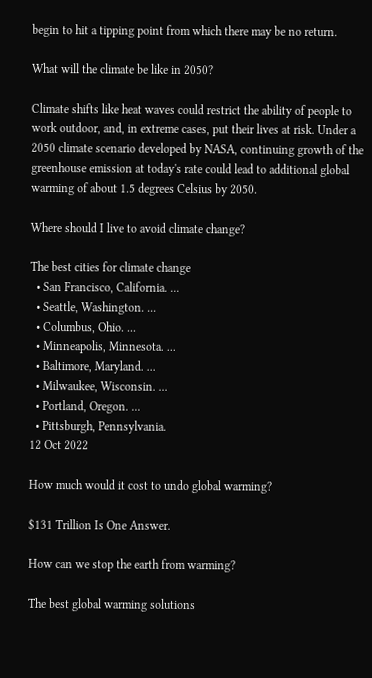begin to hit a tipping point from which there may be no return.

What will the climate be like in 2050?

Climate shifts like heat waves could restrict the ability of people to work outdoor, and, in extreme cases, put their lives at risk. Under a 2050 climate scenario developed by NASA, continuing growth of the greenhouse emission at today's rate could lead to additional global warming of about 1.5 degrees Celsius by 2050.

Where should I live to avoid climate change?

The best cities for climate change
  • San Francisco, California. ...
  • Seattle, Washington. ...
  • Columbus, Ohio. ...
  • Minneapolis, Minnesota. ...
  • Baltimore, Maryland. ...
  • Milwaukee, Wisconsin. ...
  • Portland, Oregon. ...
  • Pittsburgh, Pennsylvania.
12 Oct 2022

How much would it cost to undo global warming?

$131 Trillion Is One Answer.

How can we stop the earth from warming?

The best global warming solutions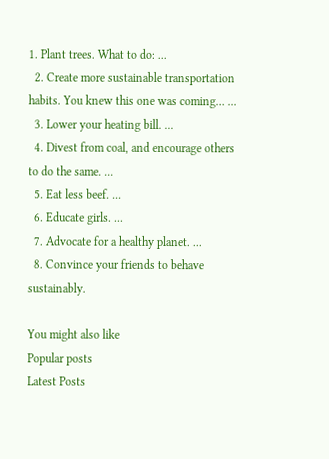1. Plant trees. What to do: ...
  2. Create more sustainable transportation habits. You knew this one was coming… ...
  3. Lower your heating bill. ...
  4. Divest from coal, and encourage others to do the same. ...
  5. Eat less beef. ...
  6. Educate girls. ...
  7. Advocate for a healthy planet. ...
  8. Convince your friends to behave sustainably.

You might also like
Popular posts
Latest Posts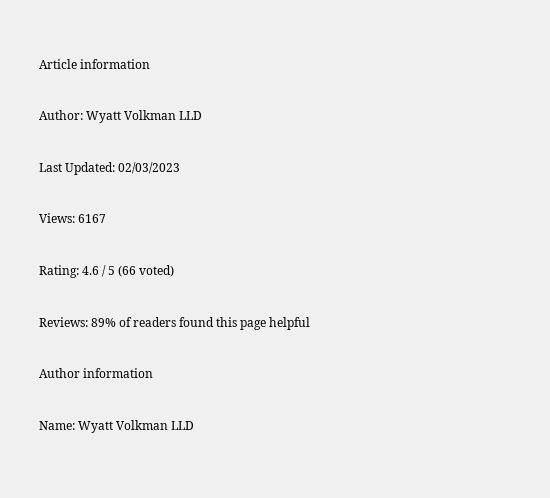Article information

Author: Wyatt Volkman LLD

Last Updated: 02/03/2023

Views: 6167

Rating: 4.6 / 5 (66 voted)

Reviews: 89% of readers found this page helpful

Author information

Name: Wyatt Volkman LLD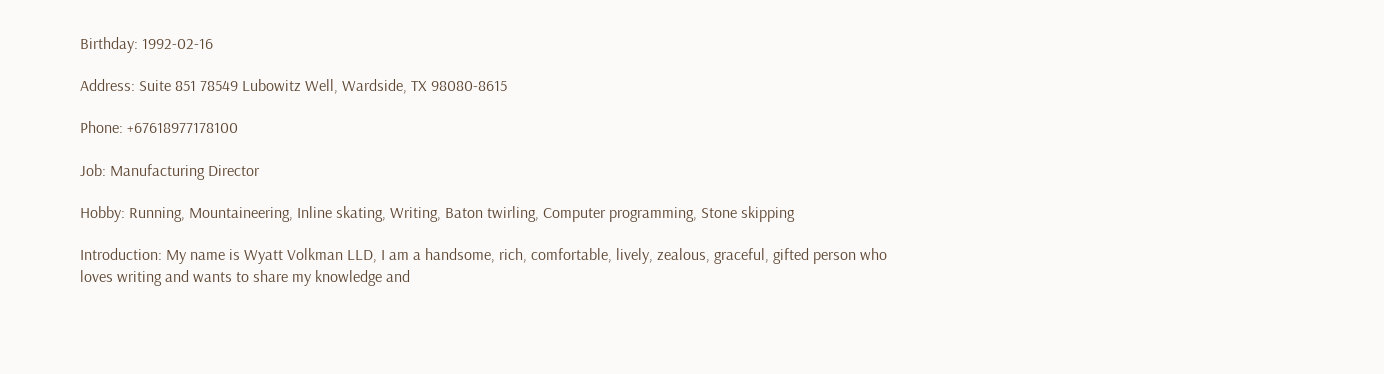Birthday: 1992-02-16

Address: Suite 851 78549 Lubowitz Well, Wardside, TX 98080-8615

Phone: +67618977178100

Job: Manufacturing Director

Hobby: Running, Mountaineering, Inline skating, Writing, Baton twirling, Computer programming, Stone skipping

Introduction: My name is Wyatt Volkman LLD, I am a handsome, rich, comfortable, lively, zealous, graceful, gifted person who loves writing and wants to share my knowledge and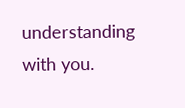understanding with you.